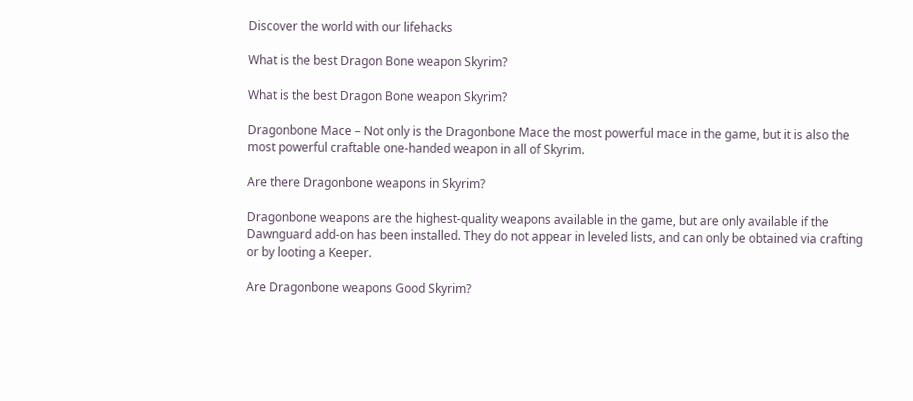Discover the world with our lifehacks

What is the best Dragon Bone weapon Skyrim?

What is the best Dragon Bone weapon Skyrim?

Dragonbone Mace – Not only is the Dragonbone Mace the most powerful mace in the game, but it is also the most powerful craftable one-handed weapon in all of Skyrim.

Are there Dragonbone weapons in Skyrim?

Dragonbone weapons are the highest-quality weapons available in the game, but are only available if the Dawnguard add-on has been installed. They do not appear in leveled lists, and can only be obtained via crafting or by looting a Keeper.

Are Dragonbone weapons Good Skyrim?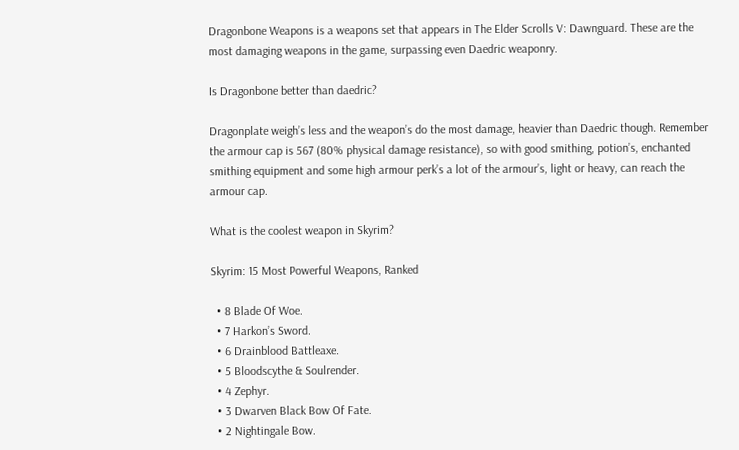Dragonbone Weapons is a weapons set that appears in The Elder Scrolls V: Dawnguard. These are the most damaging weapons in the game, surpassing even Daedric weaponry.

Is Dragonbone better than daedric?

Dragonplate weigh’s less and the weapon’s do the most damage, heavier than Daedric though. Remember the armour cap is 567 (80% physical damage resistance), so with good smithing, potion’s, enchanted smithing equipment and some high armour perk’s a lot of the armour’s, light or heavy, can reach the armour cap.

What is the coolest weapon in Skyrim?

Skyrim: 15 Most Powerful Weapons, Ranked

  • 8 Blade Of Woe.
  • 7 Harkon’s Sword.
  • 6 Drainblood Battleaxe.
  • 5 Bloodscythe & Soulrender.
  • 4 Zephyr.
  • 3 Dwarven Black Bow Of Fate.
  • 2 Nightingale Bow.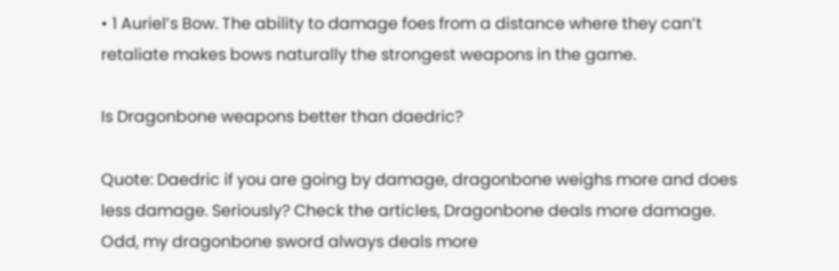• 1 Auriel’s Bow. The ability to damage foes from a distance where they can’t retaliate makes bows naturally the strongest weapons in the game.

Is Dragonbone weapons better than daedric?

Quote: Daedric if you are going by damage, dragonbone weighs more and does less damage. Seriously? Check the articles, Dragonbone deals more damage. Odd, my dragonbone sword always deals more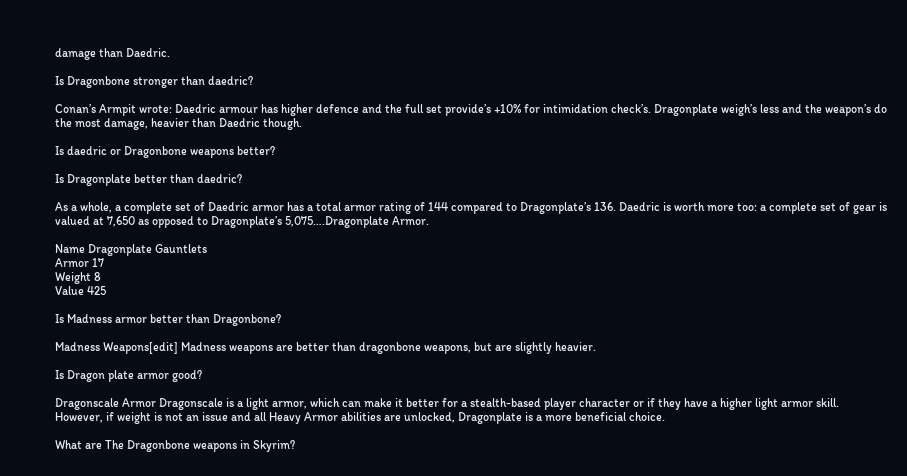damage than Daedric.

Is Dragonbone stronger than daedric?

Conan’s Armpit wrote: Daedric armour has higher defence and the full set provide’s +10% for intimidation check’s. Dragonplate weigh’s less and the weapon’s do the most damage, heavier than Daedric though.

Is daedric or Dragonbone weapons better?

Is Dragonplate better than daedric?

As a whole, a complete set of Daedric armor has a total armor rating of 144 compared to Dragonplate’s 136. Daedric is worth more too: a complete set of gear is valued at 7,650 as opposed to Dragonplate’s 5,075….Dragonplate Armor.

Name Dragonplate Gauntlets
Armor 17
Weight 8
Value 425

Is Madness armor better than Dragonbone?

Madness Weapons[edit] Madness weapons are better than dragonbone weapons, but are slightly heavier.

Is Dragon plate armor good?

Dragonscale Armor Dragonscale is a light armor, which can make it better for a stealth-based player character or if they have a higher light armor skill. However, if weight is not an issue and all Heavy Armor abilities are unlocked, Dragonplate is a more beneficial choice.

What are The Dragonbone weapons in Skyrim?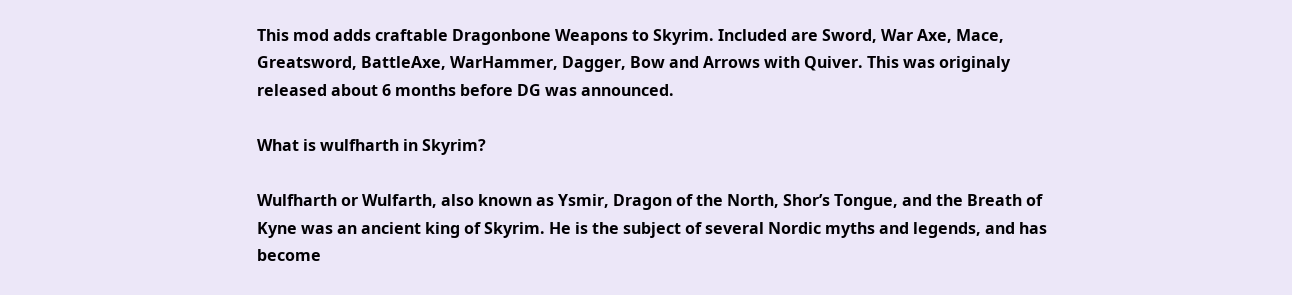This mod adds craftable Dragonbone Weapons to Skyrim. Included are Sword, War Axe, Mace, Greatsword, BattleAxe, WarHammer, Dagger, Bow and Arrows with Quiver. This was originaly released about 6 months before DG was announced.

What is wulfharth in Skyrim?

Wulfharth or Wulfarth, also known as Ysmir, Dragon of the North, Shor’s Tongue, and the Breath of Kyne was an ancient king of Skyrim. He is the subject of several Nordic myths and legends, and has become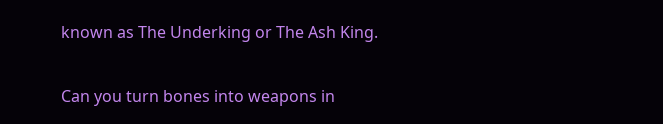known as The Underking or The Ash King.

Can you turn bones into weapons in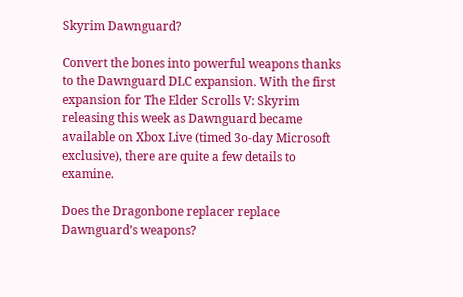Skyrim Dawnguard?

Convert the bones into powerful weapons thanks to the Dawnguard DLC expansion. With the first expansion for The Elder Scrolls V: Skyrim releasing this week as Dawnguard became available on Xbox Live (timed 3o-day Microsoft exclusive), there are quite a few details to examine.

Does the Dragonbone replacer replace Dawnguard’s weapons?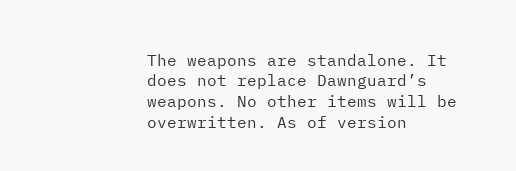The weapons are standalone. It does not replace Dawnguard’s weapons. No other items will be overwritten. As of version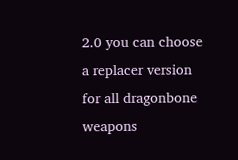2.0 you can choose a replacer version for all dragonbone weapons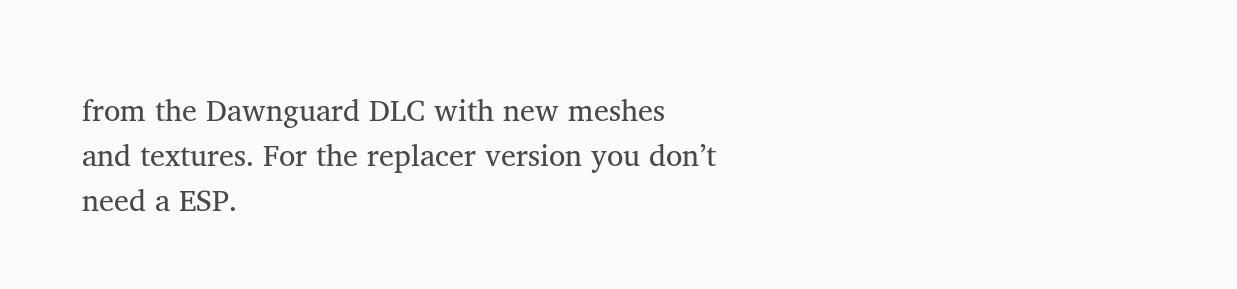from the Dawnguard DLC with new meshes and textures. For the replacer version you don’t need a ESP.